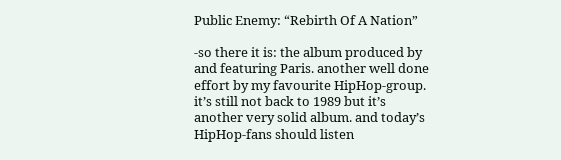Public Enemy: “Rebirth Of A Nation”

-so there it is: the album produced by and featuring Paris. another well done effort by my favourite HipHop-group. it’s still not back to 1989 but it’s another very solid album. and today’s HipHop-fans should listen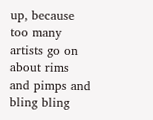up, because too many artists go on about rims and pimps and bling bling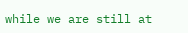while we are still at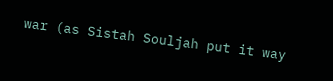war (as Sistah Souljah put it way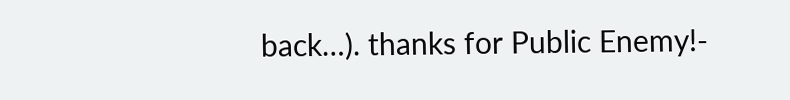back…). thanks for Public Enemy!-